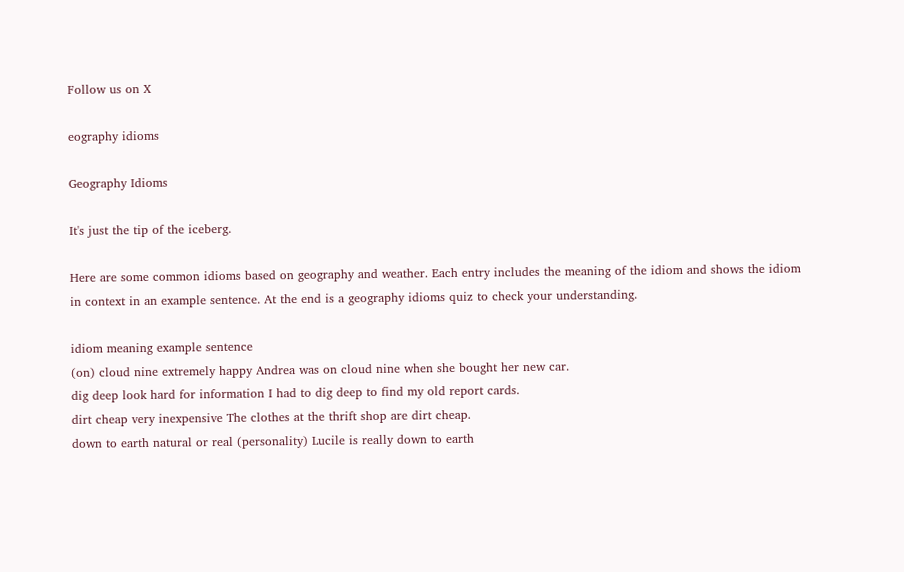Follow us on X

eography idioms

Geography Idioms

It's just the tip of the iceberg.

Here are some common idioms based on geography and weather. Each entry includes the meaning of the idiom and shows the idiom in context in an example sentence. At the end is a geography idioms quiz to check your understanding.

idiom meaning example sentence
(on) cloud nine extremely happy Andrea was on cloud nine when she bought her new car.
dig deep look hard for information I had to dig deep to find my old report cards.
dirt cheap very inexpensive The clothes at the thrift shop are dirt cheap.
down to earth natural or real (personality) Lucile is really down to earth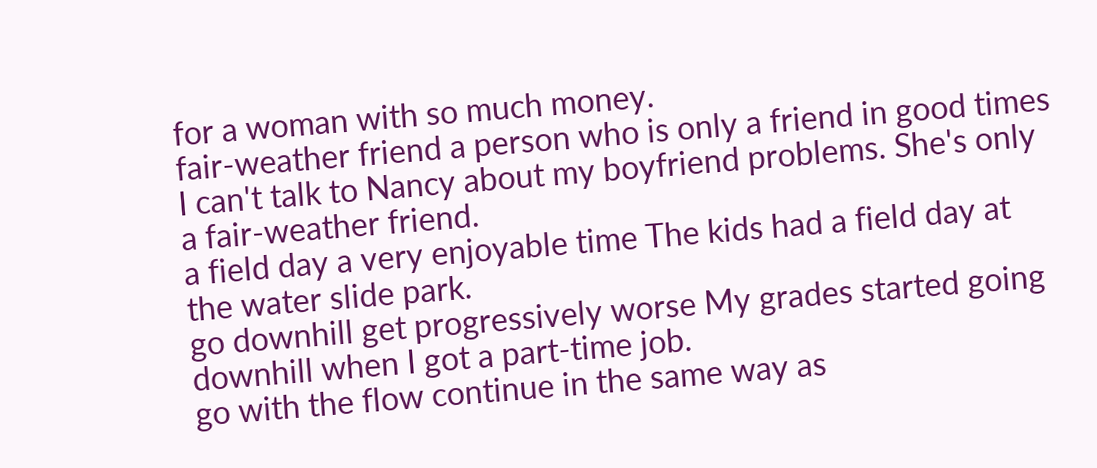for a woman with so much money.
fair-weather friend a person who is only a friend in good times I can't talk to Nancy about my boyfriend problems. She's only a fair-weather friend.
a field day a very enjoyable time The kids had a field day at the water slide park.
go downhill get progressively worse My grades started going downhill when I got a part-time job.
go with the flow continue in the same way as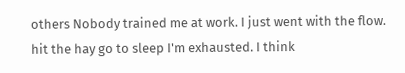others Nobody trained me at work. I just went with the flow.
hit the hay go to sleep I'm exhausted. I think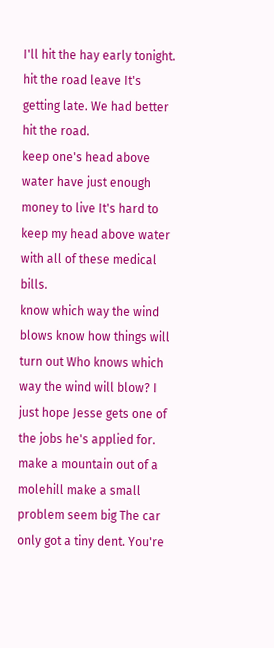I'll hit the hay early tonight.
hit the road leave It's getting late. We had better hit the road.
keep one's head above water have just enough money to live It's hard to keep my head above water with all of these medical bills.
know which way the wind blows know how things will turn out Who knows which way the wind will blow? I just hope Jesse gets one of the jobs he's applied for.
make a mountain out of a molehill make a small problem seem big The car only got a tiny dent. You're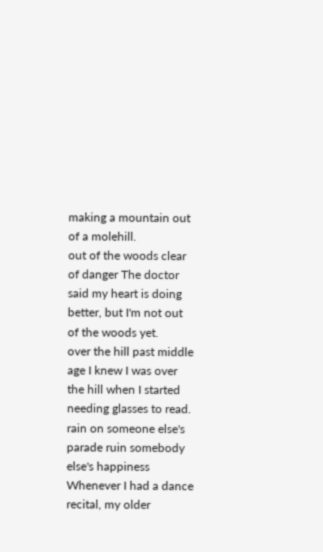making a mountain out of a molehill.
out of the woods clear of danger The doctor said my heart is doing better, but I'm not out of the woods yet.
over the hill past middle age I knew I was over the hill when I started needing glasses to read.
rain on someone else's parade ruin somebody else's happiness Whenever I had a dance recital, my older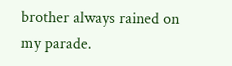brother always rained on my parade.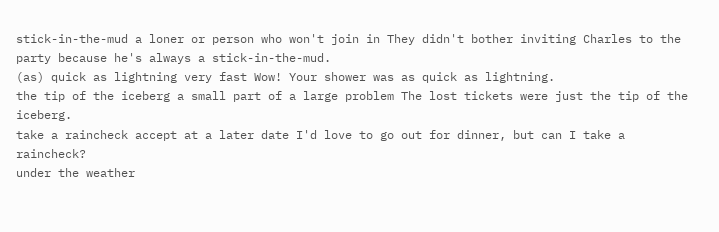stick-in-the-mud a loner or person who won't join in They didn't bother inviting Charles to the party because he's always a stick-in-the-mud.
(as) quick as lightning very fast Wow! Your shower was as quick as lightning.
the tip of the iceberg a small part of a large problem The lost tickets were just the tip of the iceberg.
take a raincheck accept at a later date I'd love to go out for dinner, but can I take a raincheck?
under the weather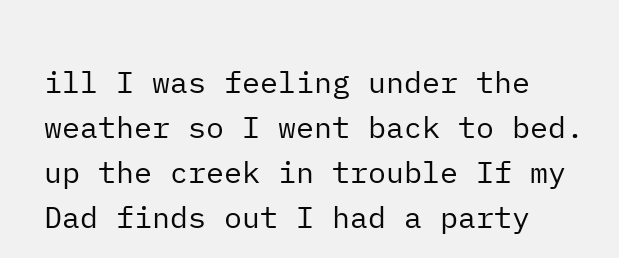ill I was feeling under the weather so I went back to bed.
up the creek in trouble If my Dad finds out I had a party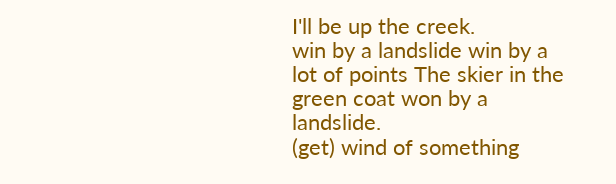I'll be up the creek.
win by a landslide win by a lot of points The skier in the green coat won by a landslide.
(get) wind of something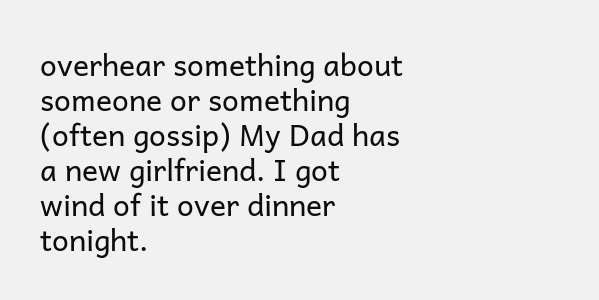overhear something about someone or something (often gossip) My Dad has a new girlfriend. I got wind of it over dinner tonight.